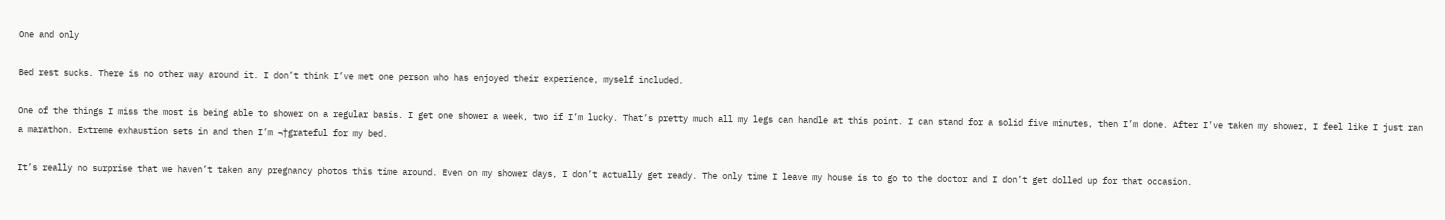One and only

Bed rest sucks. There is no other way around it. I don’t think I’ve met one person who has enjoyed their experience, myself included.

One of the things I miss the most is being able to shower on a regular basis. I get one shower a week, two if I’m lucky. That’s pretty much all my legs can handle at this point. I can stand for a solid five minutes, then I’m done. After I’ve taken my shower, I feel like I just ran a marathon. Extreme exhaustion sets in and then I’m ¬†grateful for my bed.

It’s really no surprise that we haven’t taken any pregnancy photos this time around. Even on my shower days, I don’t actually get ready. The only time I leave my house is to go to the doctor and I don’t get dolled up for that occasion.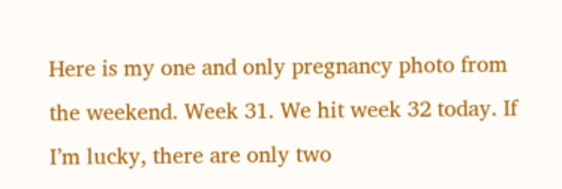Here is my one and only pregnancy photo from the weekend. Week 31. We hit week 32 today. If I’m lucky, there are only two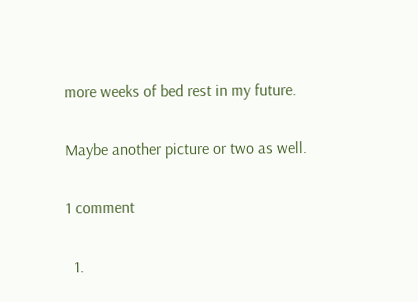more weeks of bed rest in my future.

Maybe another picture or two as well.

1 comment

  1.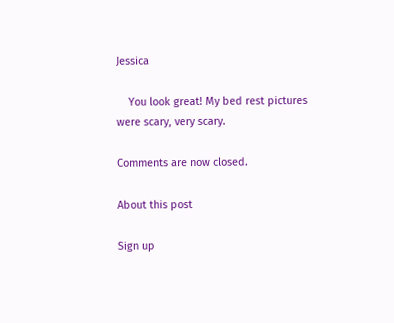Jessica

    You look great! My bed rest pictures were scary, very scary.

Comments are now closed.

About this post

Sign up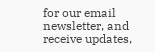for our email newsletter, and receive updates,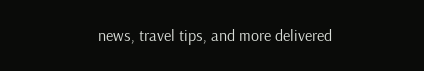news, travel tips, and more delivered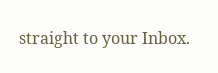straight to your Inbox.